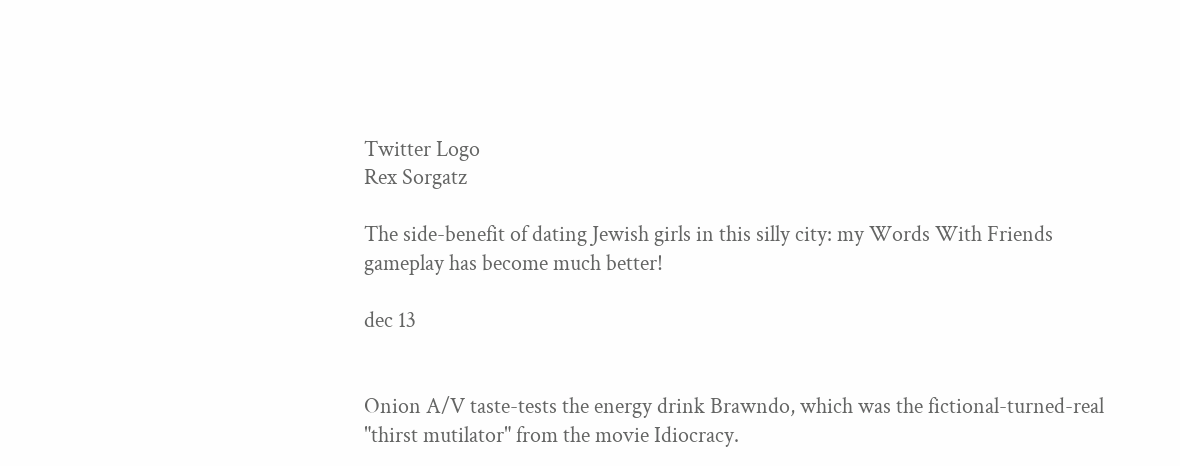Twitter Logo
Rex Sorgatz

The side-benefit of dating Jewish girls in this silly city: my Words With Friends gameplay has become much better!

dec 13


Onion A/V taste-tests the energy drink Brawndo, which was the fictional-turned-real "thirst mutilator" from the movie Idiocracy.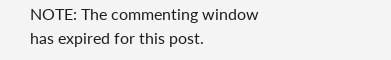NOTE: The commenting window has expired for this post.